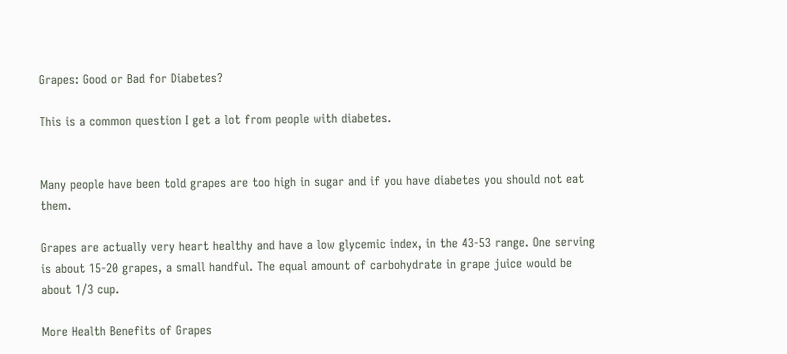Grapes: Good or Bad for Diabetes?

This is a common question I get a lot from people with diabetes.


Many people have been told grapes are too high in sugar and if you have diabetes you should not eat them.

Grapes are actually very heart healthy and have a low glycemic index, in the 43-53 range. One serving is about 15-20 grapes, a small handful. The equal amount of carbohydrate in grape juice would be about 1/3 cup.

More Health Benefits of Grapes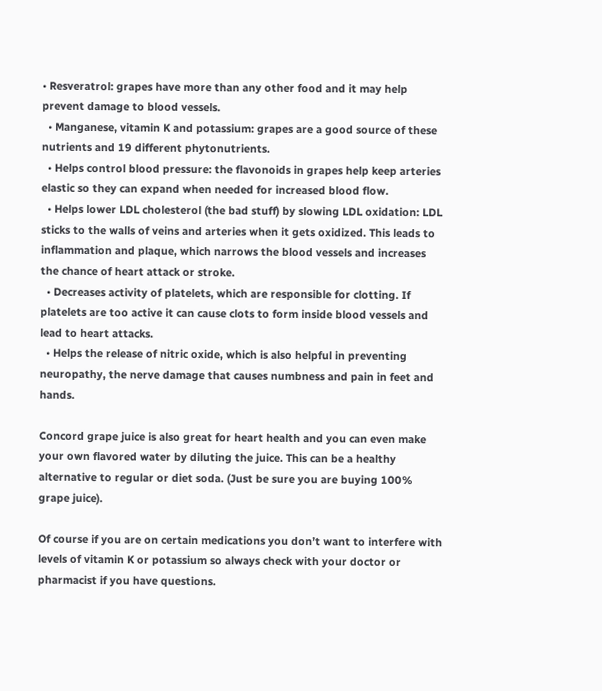• Resveratrol: grapes have more than any other food and it may help prevent damage to blood vessels.
  • Manganese, vitamin K and potassium: grapes are a good source of these nutrients and 19 different phytonutrients.
  • Helps control blood pressure: the flavonoids in grapes help keep arteries elastic so they can expand when needed for increased blood flow.
  • Helps lower LDL cholesterol (the bad stuff) by slowing LDL oxidation: LDL sticks to the walls of veins and arteries when it gets oxidized. This leads to inflammation and plaque, which narrows the blood vessels and increases the chance of heart attack or stroke.
  • Decreases activity of platelets, which are responsible for clotting. If platelets are too active it can cause clots to form inside blood vessels and lead to heart attacks.
  • Helps the release of nitric oxide, which is also helpful in preventing neuropathy, the nerve damage that causes numbness and pain in feet and hands.

Concord grape juice is also great for heart health and you can even make your own flavored water by diluting the juice. This can be a healthy alternative to regular or diet soda. (Just be sure you are buying 100% grape juice).

Of course if you are on certain medications you don’t want to interfere with levels of vitamin K or potassium so always check with your doctor or pharmacist if you have questions.